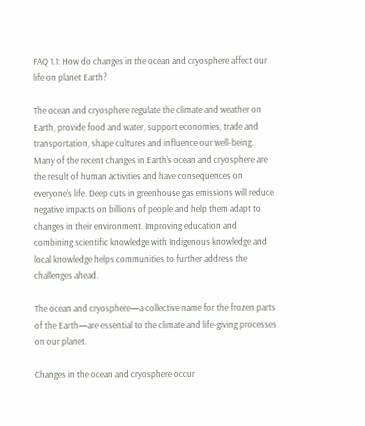FAQ 1.1: How do changes in the ocean and cryosphere affect our life on planet Earth?

The ocean and cryosphere regulate the climate and weather on Earth, provide food and water, support economies, trade and transportation, shape cultures and influence our well-being. Many of the recent changes in Earth’s ocean and cryosphere are the result of human activities and have consequences on everyone’s life. Deep cuts in greenhouse gas emissions will reduce negative impacts on billions of people and help them adapt to changes in their environment. Improving education and combining scientific knowledge with Indigenous knowledge and local knowledge helps communities to further address the challenges ahead.

The ocean and cryosphere—a collective name for the frozen parts of the Earth—are essential to the climate and life-giving processes on our planet.

Changes in the ocean and cryosphere occur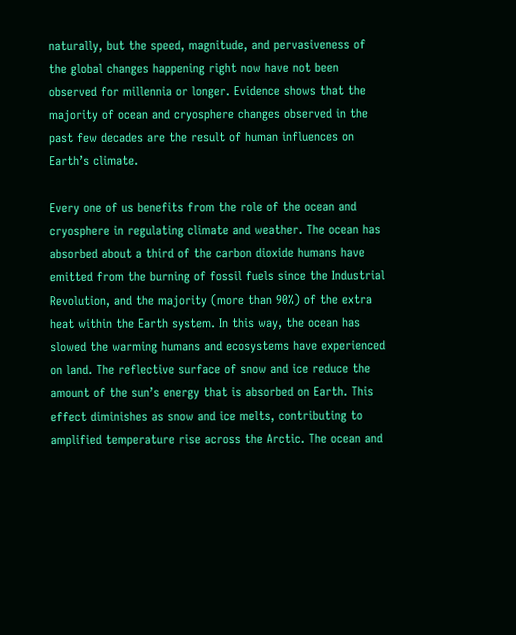naturally, but the speed, magnitude, and pervasiveness of the global changes happening right now have not been observed for millennia or longer. Evidence shows that the majority of ocean and cryosphere changes observed in the past few decades are the result of human influences on Earth’s climate.

Every one of us benefits from the role of the ocean and cryosphere in regulating climate and weather. The ocean has absorbed about a third of the carbon dioxide humans have emitted from the burning of fossil fuels since the Industrial Revolution, and the majority (more than 90%) of the extra heat within the Earth system. In this way, the ocean has slowed the warming humans and ecosystems have experienced on land. The reflective surface of snow and ice reduce the amount of the sun’s energy that is absorbed on Earth. This effect diminishes as snow and ice melts, contributing to amplified temperature rise across the Arctic. The ocean and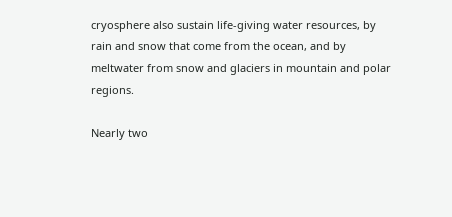cryosphere also sustain life-giving water resources, by rain and snow that come from the ocean, and by meltwater from snow and glaciers in mountain and polar regions.

Nearly two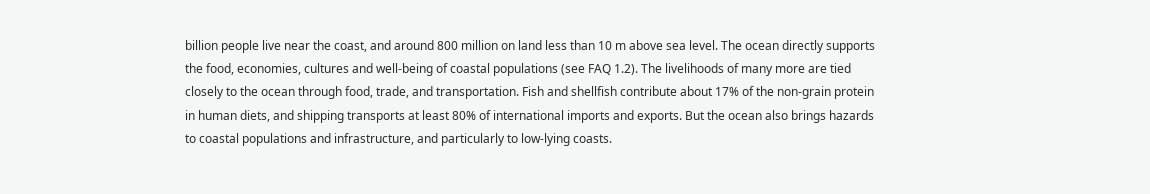billion people live near the coast, and around 800 million on land less than 10 m above sea level. The ocean directly supports the food, economies, cultures and well-being of coastal populations (see FAQ 1.2). The livelihoods of many more are tied closely to the ocean through food, trade, and transportation. Fish and shellfish contribute about 17% of the non-grain protein in human diets, and shipping transports at least 80% of international imports and exports. But the ocean also brings hazards to coastal populations and infrastructure, and particularly to low-lying coasts.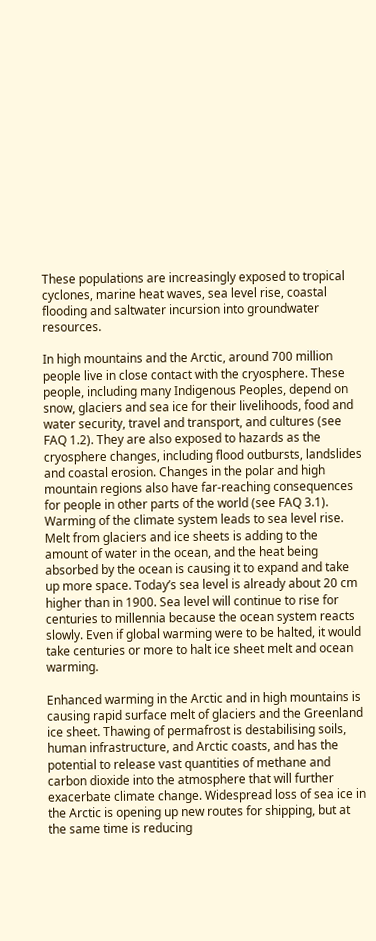These populations are increasingly exposed to tropical cyclones, marine heat waves, sea level rise, coastal flooding and saltwater incursion into groundwater resources.

In high mountains and the Arctic, around 700 million people live in close contact with the cryosphere. These people, including many Indigenous Peoples, depend on snow, glaciers and sea ice for their livelihoods, food and water security, travel and transport, and cultures (see FAQ 1.2). They are also exposed to hazards as the cryosphere changes, including flood outbursts, landslides and coastal erosion. Changes in the polar and high mountain regions also have far-reaching consequences for people in other parts of the world (see FAQ 3.1). Warming of the climate system leads to sea level rise. Melt from glaciers and ice sheets is adding to the amount of water in the ocean, and the heat being absorbed by the ocean is causing it to expand and take up more space. Today’s sea level is already about 20 cm higher than in 1900. Sea level will continue to rise for centuries to millennia because the ocean system reacts slowly. Even if global warming were to be halted, it would take centuries or more to halt ice sheet melt and ocean warming.

Enhanced warming in the Arctic and in high mountains is causing rapid surface melt of glaciers and the Greenland ice sheet. Thawing of permafrost is destabilising soils, human infrastructure, and Arctic coasts, and has the potential to release vast quantities of methane and carbon dioxide into the atmosphere that will further exacerbate climate change. Widespread loss of sea ice in the Arctic is opening up new routes for shipping, but at the same time is reducing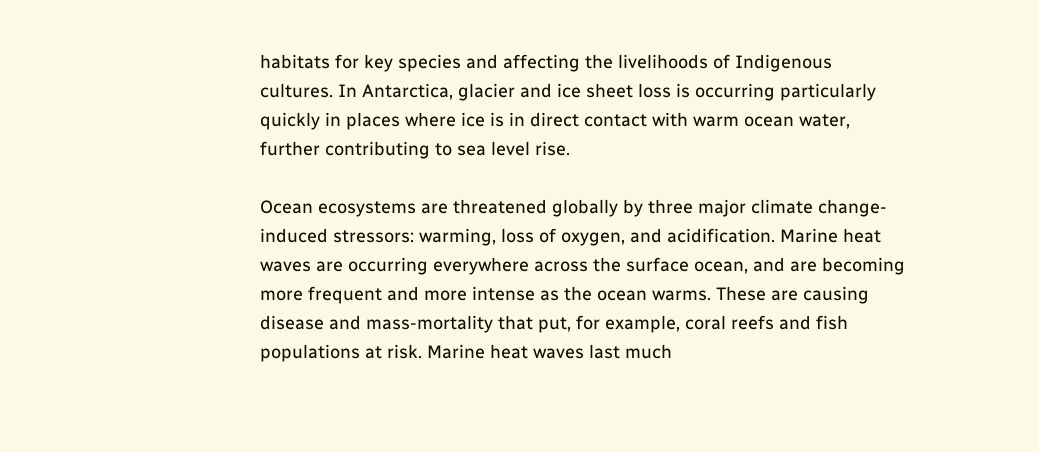habitats for key species and affecting the livelihoods of Indigenous cultures. In Antarctica, glacier and ice sheet loss is occurring particularly quickly in places where ice is in direct contact with warm ocean water, further contributing to sea level rise.

Ocean ecosystems are threatened globally by three major climate change-induced stressors: warming, loss of oxygen, and acidification. Marine heat waves are occurring everywhere across the surface ocean, and are becoming more frequent and more intense as the ocean warms. These are causing disease and mass-mortality that put, for example, coral reefs and fish populations at risk. Marine heat waves last much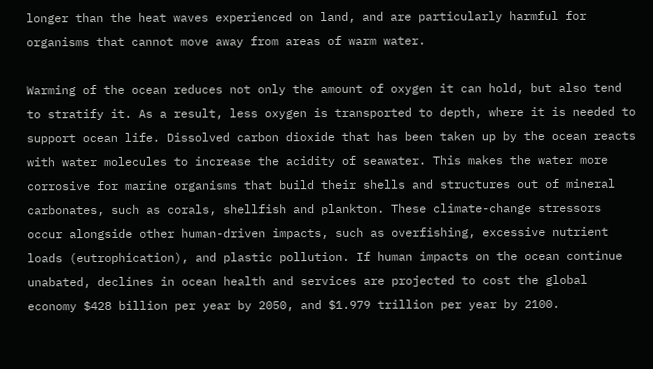longer than the heat waves experienced on land, and are particularly harmful for organisms that cannot move away from areas of warm water.

Warming of the ocean reduces not only the amount of oxygen it can hold, but also tend to stratify it. As a result, less oxygen is transported to depth, where it is needed to support ocean life. Dissolved carbon dioxide that has been taken up by the ocean reacts with water molecules to increase the acidity of seawater. This makes the water more corrosive for marine organisms that build their shells and structures out of mineral carbonates, such as corals, shellfish and plankton. These climate-change stressors occur alongside other human-driven impacts, such as overfishing, excessive nutrient loads (eutrophication), and plastic pollution. If human impacts on the ocean continue unabated, declines in ocean health and services are projected to cost the global economy $428 billion per year by 2050, and $1.979 trillion per year by 2100.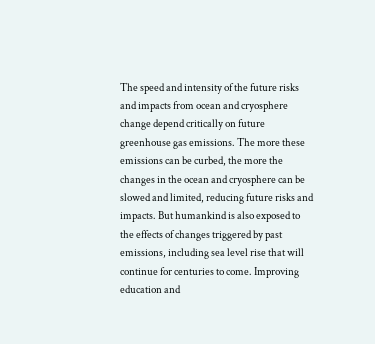The speed and intensity of the future risks and impacts from ocean and cryosphere change depend critically on future greenhouse gas emissions. The more these emissions can be curbed, the more the changes in the ocean and cryosphere can be slowed and limited, reducing future risks and impacts. But humankind is also exposed to the effects of changes triggered by past emissions, including sea level rise that will continue for centuries to come. Improving education and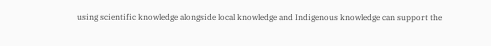using scientific knowledge alongside local knowledge and Indigenous knowledge can support the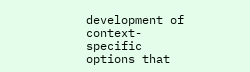development of context-specific options that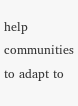help communities to adapt to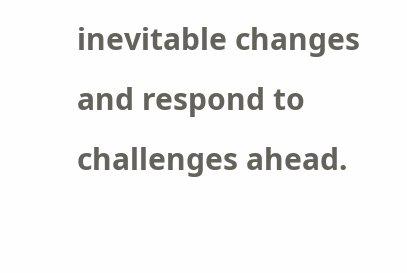inevitable changes and respond to challenges ahead.